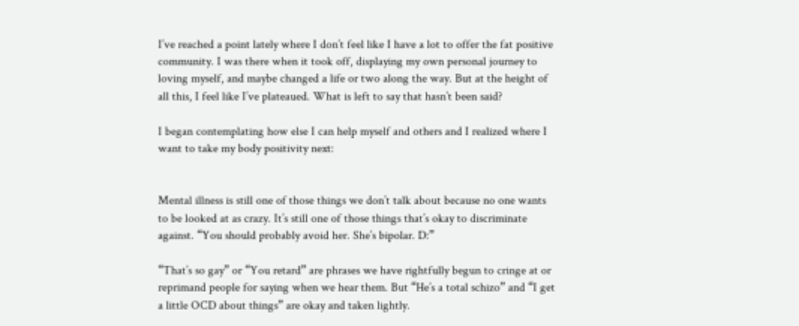I’ve reached a point lately where I don’t feel like I have a lot to offer the fat positive community. I was there when it took off, displaying my own personal journey to loving myself, and maybe changed a life or two along the way. But at the height of all this, I feel like I’ve plateaued. What is left to say that hasn’t been said?

I began contemplating how else I can help myself and others and I realized where I want to take my body positivity next:


Mental illness is still one of those things we don’t talk about because no one wants to be looked at as crazy. It’s still one of those things that’s okay to discriminate against. “You should probably avoid her. She’s bipolar. D:”

“That’s so gay” or “You retard” are phrases we have rightfully begun to cringe at or reprimand people for saying when we hear them. But “He’s a total schizo” and “I get a little OCD about things” are okay and taken lightly.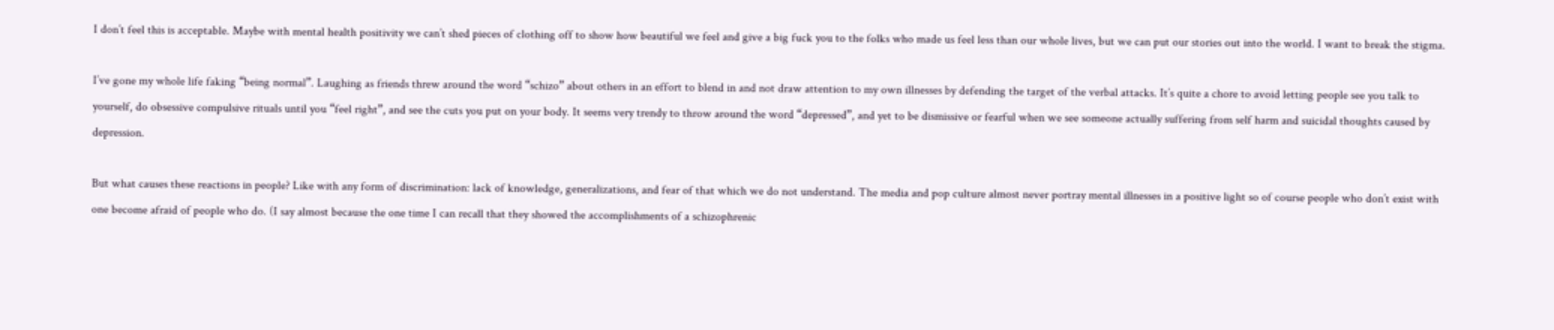I don’t feel this is acceptable. Maybe with mental health positivity we can’t shed pieces of clothing off to show how beautiful we feel and give a big fuck you to the folks who made us feel less than our whole lives, but we can put our stories out into the world. I want to break the stigma.

I’ve gone my whole life faking “being normal”. Laughing as friends threw around the word “schizo” about others in an effort to blend in and not draw attention to my own illnesses by defending the target of the verbal attacks. It’s quite a chore to avoid letting people see you talk to yourself, do obsessive compulsive rituals until you “feel right”, and see the cuts you put on your body. It seems very trendy to throw around the word “depressed”, and yet to be dismissive or fearful when we see someone actually suffering from self harm and suicidal thoughts caused by depression.

But what causes these reactions in people? Like with any form of discrimination: lack of knowledge, generalizations, and fear of that which we do not understand. The media and pop culture almost never portray mental illnesses in a positive light so of course people who don’t exist with one become afraid of people who do. (I say almost because the one time I can recall that they showed the accomplishments of a schizophrenic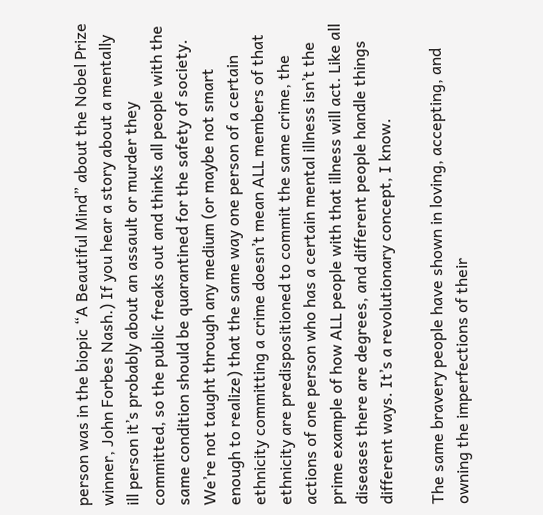person was in the biopic “A Beautiful Mind” about the Nobel Prize winner, John Forbes Nash.) If you hear a story about a mentally ill person it’s probably about an assault or murder they committed, so the public freaks out and thinks all people with the same condition should be quarantined for the safety of society. We’re not taught through any medium (or maybe not smart enough to realize) that the same way one person of a certain ethnicity committing a crime doesn’t mean ALL members of that ethnicity are predispositioned to commit the same crime, the actions of one person who has a certain mental illness isn’t the prime example of how ALL people with that illness will act. Like all diseases there are degrees, and different people handle things different ways. It’s a revolutionary concept, I know.

The same bravery people have shown in loving, accepting, and owning the imperfections of their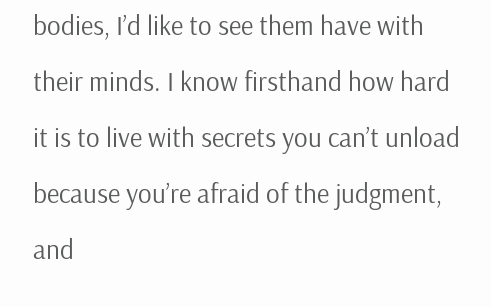bodies, I’d like to see them have with their minds. I know firsthand how hard it is to live with secrets you can’t unload because you’re afraid of the judgment, and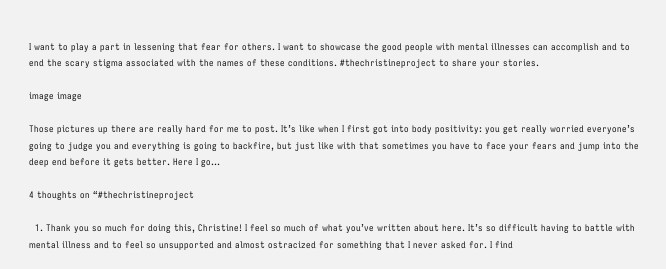I want to play a part in lessening that fear for others. I want to showcase the good people with mental illnesses can accomplish and to end the scary stigma associated with the names of these conditions. #thechristineproject to share your stories.

image image

Those pictures up there are really hard for me to post. It’s like when I first got into body positivity: you get really worried everyone’s going to judge you and everything is going to backfire, but just like with that sometimes you have to face your fears and jump into the deep end before it gets better. Here I go…

4 thoughts on “#thechristineproject

  1. Thank you so much for doing this, Christine! I feel so much of what you’ve written about here. It’s so difficult having to battle with mental illness and to feel so unsupported and almost ostracized for something that I never asked for. I find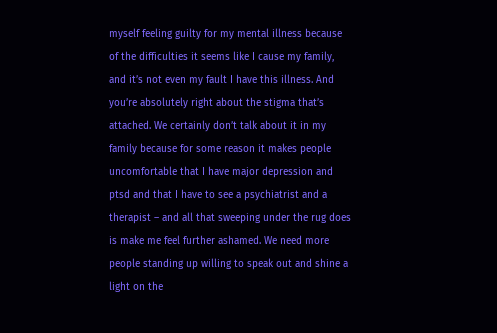myself feeling guilty for my mental illness because of the difficulties it seems like I cause my family, and it’s not even my fault I have this illness. And you’re absolutely right about the stigma that’s attached. We certainly don’t talk about it in my family because for some reason it makes people uncomfortable that I have major depression and ptsd and that I have to see a psychiatrist and a therapist – and all that sweeping under the rug does is make me feel further ashamed. We need more people standing up willing to speak out and shine a light on the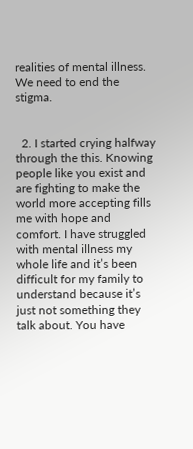realities of mental illness. We need to end the stigma.


  2. I started crying halfway through the this. Knowing people like you exist and are fighting to make the world more accepting fills me with hope and comfort. I have struggled with mental illness my whole life and it’s been difficult for my family to understand because it’s just not something they talk about. You have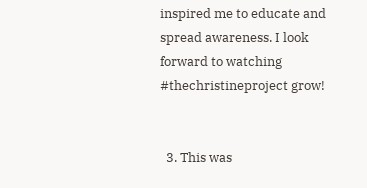inspired me to educate and spread awareness. I look forward to watching #thechristineproject grow!


  3. This was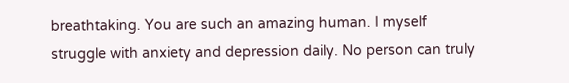breathtaking. You are such an amazing human. I myself struggle with anxiety and depression daily. No person can truly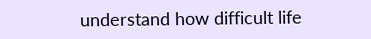understand how difficult life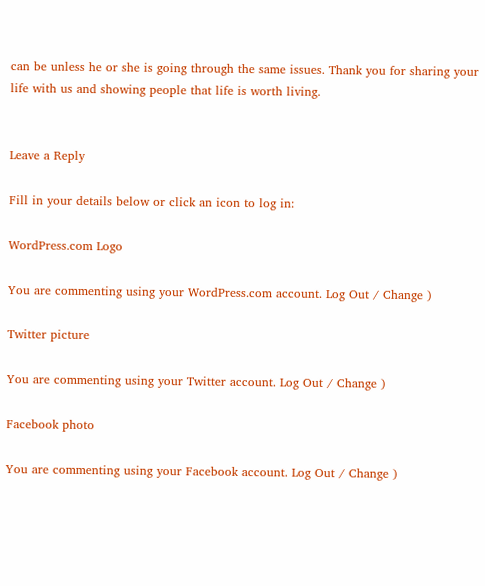can be unless he or she is going through the same issues. Thank you for sharing your life with us and showing people that life is worth living.


Leave a Reply

Fill in your details below or click an icon to log in:

WordPress.com Logo

You are commenting using your WordPress.com account. Log Out / Change )

Twitter picture

You are commenting using your Twitter account. Log Out / Change )

Facebook photo

You are commenting using your Facebook account. Log Out / Change )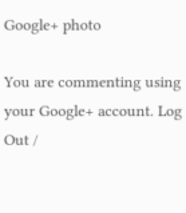Google+ photo

You are commenting using your Google+ account. Log Out /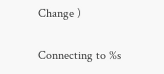Change )

Connecting to %s